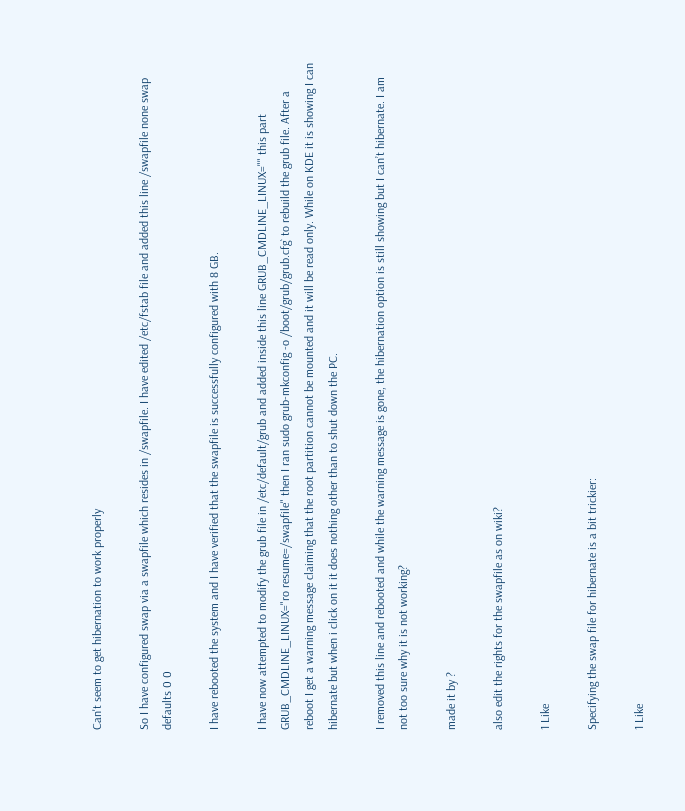Can't seem to get hibernation to work properly

So I have configured swap via a swapfile which resides in /swapfile. I have edited /etc/fstab file and added this line /swapfile none swap defaults 0 0

I have rebooted the system and I have verified that the swapfile is successfully configured with 8 GB.

I have now attempted to modify the grub file in /etc/default/grub and added inside this line GRUB_CMDLINE_LINUX="" this part GRUB_CMDLINE_LINUX="ro resume=/swapfile" then I ran sudo grub-mkconfig -o /boot/grub/grub.cfg` to rebuild the grub file. After a reboot I get a warning message claiming that the root partition cannot be mounted and it will be read only. While on KDE it is showing I can hibernate but when i click on it it does nothing other than to shut down the PC.

I removed this line and rebooted and while the warning message is gone, the hibernation option is still showing but I can’t hibernate. I am not too sure why it is not working?

made it by ?

also edit the rights for the swapfile as on wiki?

1 Like

Specifying the swap file for hibernate is a bit trickier:

1 Like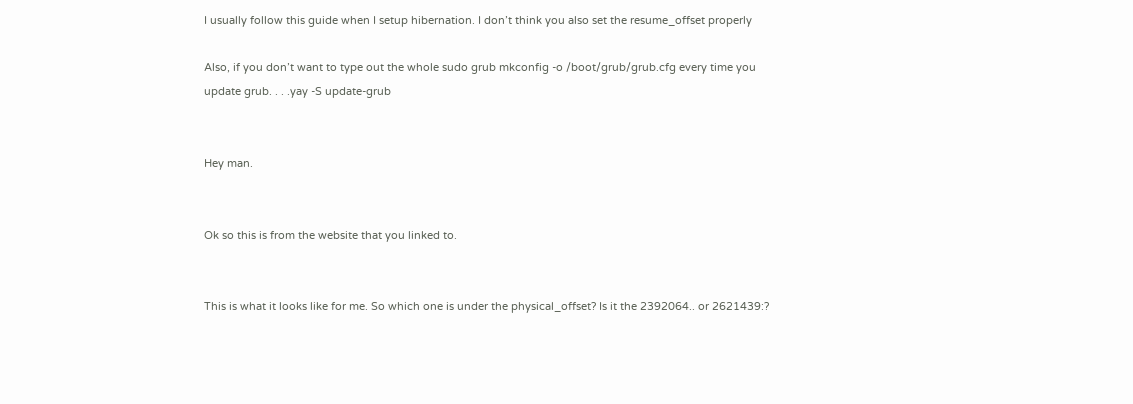I usually follow this guide when I setup hibernation. I don’t think you also set the resume_offset properly

Also, if you don’t want to type out the whole sudo grub mkconfig -o /boot/grub/grub.cfg every time you update grub. . . .yay -S update-grub


Hey man.


Ok so this is from the website that you linked to.


This is what it looks like for me. So which one is under the physical_offset? Is it the 2392064.. or 2621439:?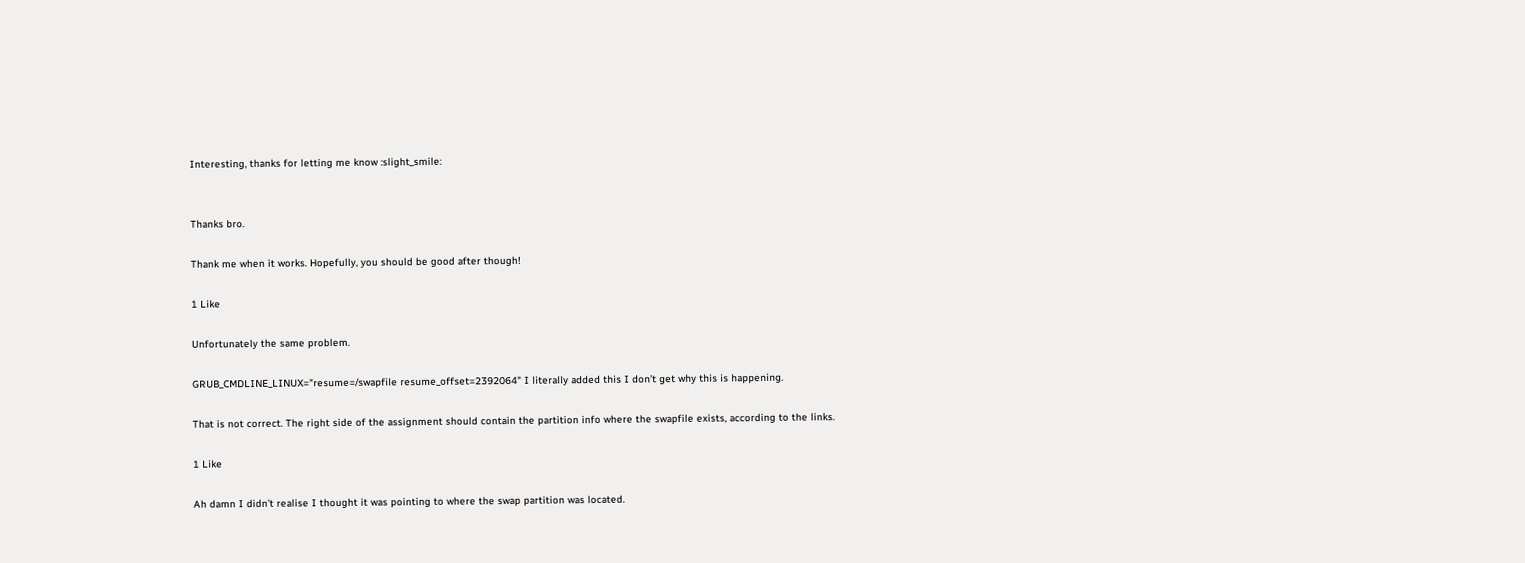Interesting, thanks for letting me know :slight_smile:


Thanks bro.

Thank me when it works. Hopefully, you should be good after though!

1 Like

Unfortunately the same problem.

GRUB_CMDLINE_LINUX="resume=/swapfile resume_offset=2392064" I literally added this I don’t get why this is happening.

That is not correct. The right side of the assignment should contain the partition info where the swapfile exists, according to the links.

1 Like

Ah damn I didn’t realise I thought it was pointing to where the swap partition was located.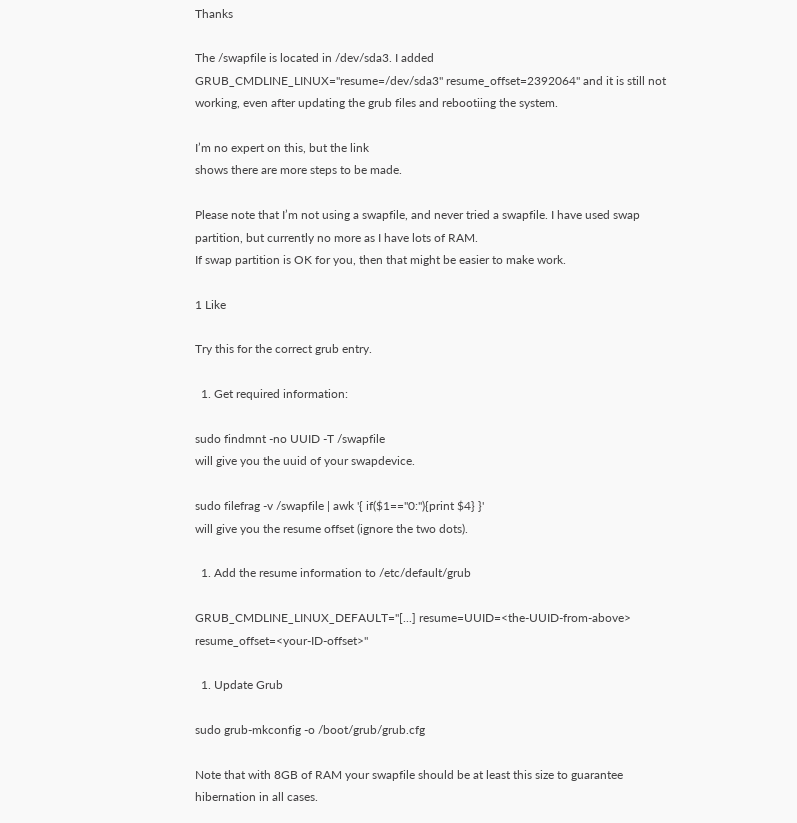Thanks

The /swapfile is located in /dev/sda3. I added GRUB_CMDLINE_LINUX="resume=/dev/sda3" resume_offset=2392064" and it is still not working, even after updating the grub files and rebootiing the system.

I’m no expert on this, but the link
shows there are more steps to be made.

Please note that I’m not using a swapfile, and never tried a swapfile. I have used swap partition, but currently no more as I have lots of RAM.
If swap partition is OK for you, then that might be easier to make work.

1 Like

Try this for the correct grub entry.

  1. Get required information:

sudo findmnt -no UUID -T /swapfile
will give you the uuid of your swapdevice.

sudo filefrag -v /swapfile | awk '{ if($1=="0:"){print $4} }'
will give you the resume offset (ignore the two dots).

  1. Add the resume information to /etc/default/grub

GRUB_CMDLINE_LINUX_DEFAULT="[...] resume=UUID=<the-UUID-from-above> resume_offset=<your-ID-offset>"

  1. Update Grub

sudo grub-mkconfig -o /boot/grub/grub.cfg

Note that with 8GB of RAM your swapfile should be at least this size to guarantee hibernation in all cases.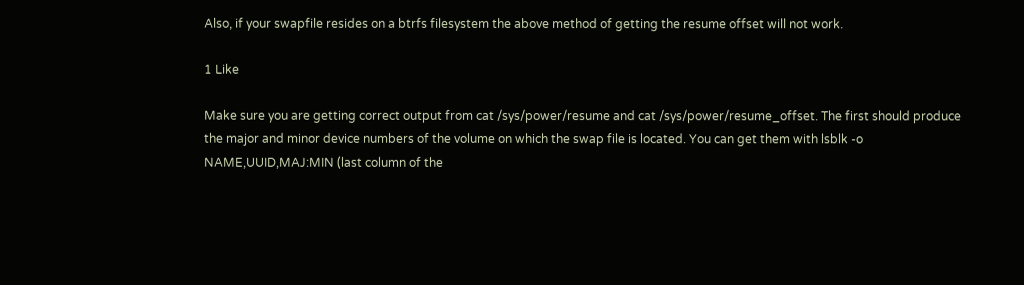Also, if your swapfile resides on a btrfs filesystem the above method of getting the resume offset will not work.

1 Like

Make sure you are getting correct output from cat /sys/power/resume and cat /sys/power/resume_offset. The first should produce the major and minor device numbers of the volume on which the swap file is located. You can get them with lsblk -o NAME,UUID,MAJ:MIN (last column of the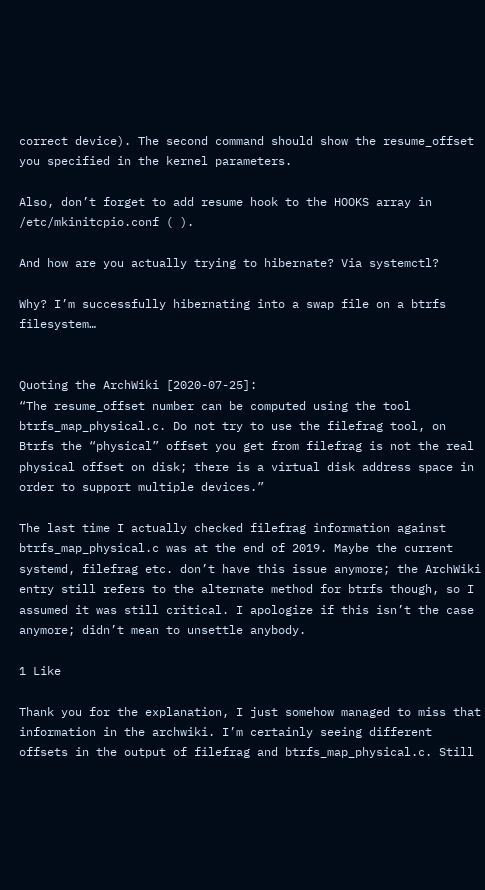correct device). The second command should show the resume_offset you specified in the kernel parameters.

Also, don’t forget to add resume hook to the HOOKS array in /etc/mkinitcpio.conf ( ).

And how are you actually trying to hibernate? Via systemctl?

Why? I’m successfully hibernating into a swap file on a btrfs filesystem…


Quoting the ArchWiki [2020-07-25]:
“The resume_offset number can be computed using the tool btrfs_map_physical.c. Do not try to use the filefrag tool, on Btrfs the “physical” offset you get from filefrag is not the real physical offset on disk; there is a virtual disk address space in order to support multiple devices.”

The last time I actually checked filefrag information against btrfs_map_physical.c was at the end of 2019. Maybe the current systemd, filefrag etc. don’t have this issue anymore; the ArchWiki entry still refers to the alternate method for btrfs though, so I assumed it was still critical. I apologize if this isn’t the case anymore; didn’t mean to unsettle anybody.

1 Like

Thank you for the explanation, I just somehow managed to miss that information in the archwiki. I’m certainly seeing different offsets in the output of filefrag and btrfs_map_physical.c. Still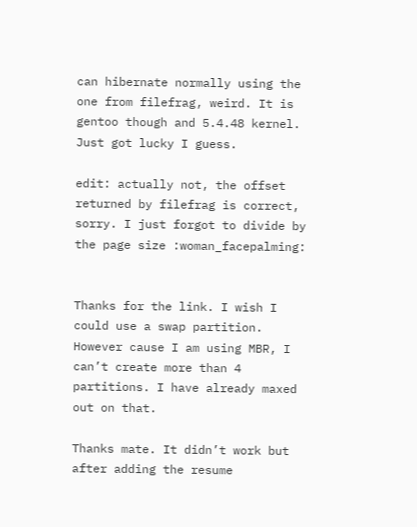can hibernate normally using the one from filefrag, weird. It is gentoo though and 5.4.48 kernel. Just got lucky I guess.

edit: actually not, the offset returned by filefrag is correct, sorry. I just forgot to divide by the page size :woman_facepalming:


Thanks for the link. I wish I could use a swap partition. However cause I am using MBR, I can’t create more than 4 partitions. I have already maxed out on that.

Thanks mate. It didn’t work but after adding the resume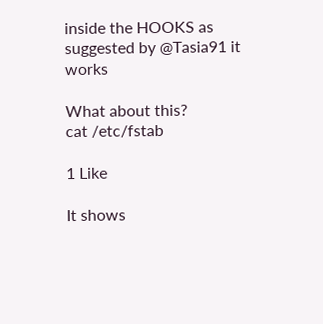inside the HOOKS as suggested by @Tasia91 it works

What about this?
cat /etc/fstab

1 Like

It shows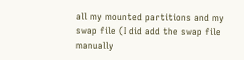all my mounted partitions and my swap file (I did add the swap file manually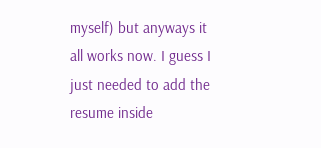myself) but anyways it all works now. I guess I just needed to add the resume inside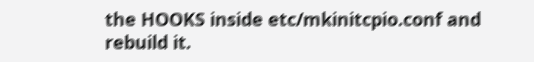the HOOKS inside etc/mkinitcpio.conf and rebuild it.